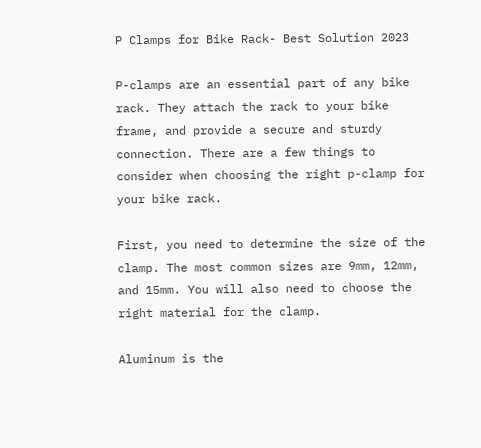P Clamps for Bike Rack- Best Solution 2023

P-clamps are an essential part of any bike rack. They attach the rack to your bike frame, and provide a secure and sturdy connection. There are a few things to consider when choosing the right p-clamp for your bike rack.

First, you need to determine the size of the clamp. The most common sizes are 9mm, 12mm, and 15mm. You will also need to choose the right material for the clamp.

Aluminum is the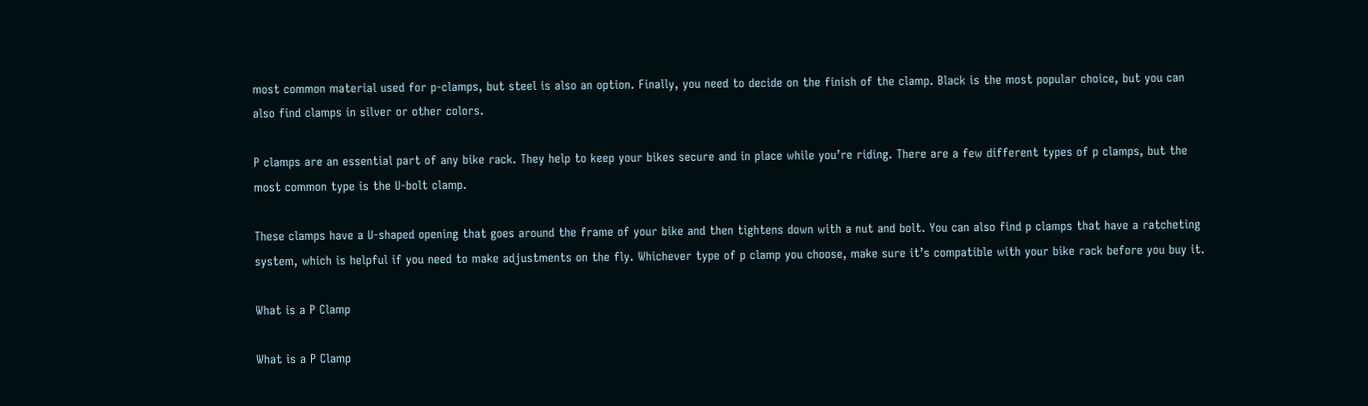most common material used for p-clamps, but steel is also an option. Finally, you need to decide on the finish of the clamp. Black is the most popular choice, but you can also find clamps in silver or other colors.

P clamps are an essential part of any bike rack. They help to keep your bikes secure and in place while you’re riding. There are a few different types of p clamps, but the most common type is the U-bolt clamp.

These clamps have a U-shaped opening that goes around the frame of your bike and then tightens down with a nut and bolt. You can also find p clamps that have a ratcheting system, which is helpful if you need to make adjustments on the fly. Whichever type of p clamp you choose, make sure it’s compatible with your bike rack before you buy it.

What is a P Clamp

What is a P Clamp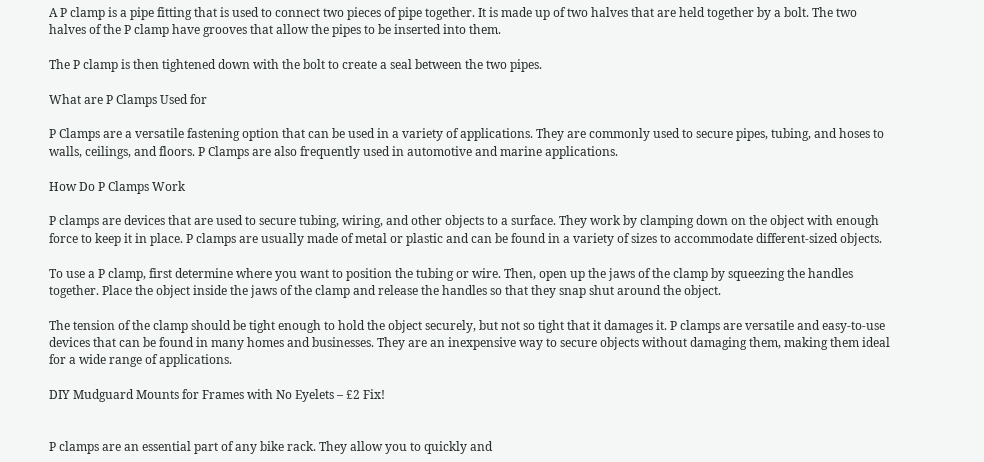A P clamp is a pipe fitting that is used to connect two pieces of pipe together. It is made up of two halves that are held together by a bolt. The two halves of the P clamp have grooves that allow the pipes to be inserted into them.

The P clamp is then tightened down with the bolt to create a seal between the two pipes.

What are P Clamps Used for

P Clamps are a versatile fastening option that can be used in a variety of applications. They are commonly used to secure pipes, tubing, and hoses to walls, ceilings, and floors. P Clamps are also frequently used in automotive and marine applications.

How Do P Clamps Work

P clamps are devices that are used to secure tubing, wiring, and other objects to a surface. They work by clamping down on the object with enough force to keep it in place. P clamps are usually made of metal or plastic and can be found in a variety of sizes to accommodate different-sized objects.

To use a P clamp, first determine where you want to position the tubing or wire. Then, open up the jaws of the clamp by squeezing the handles together. Place the object inside the jaws of the clamp and release the handles so that they snap shut around the object.

The tension of the clamp should be tight enough to hold the object securely, but not so tight that it damages it. P clamps are versatile and easy-to-use devices that can be found in many homes and businesses. They are an inexpensive way to secure objects without damaging them, making them ideal for a wide range of applications.

DIY Mudguard Mounts for Frames with No Eyelets – £2 Fix!


P clamps are an essential part of any bike rack. They allow you to quickly and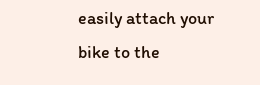easily attach your bike to the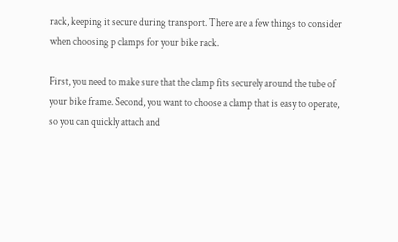rack, keeping it secure during transport. There are a few things to consider when choosing p clamps for your bike rack.

First, you need to make sure that the clamp fits securely around the tube of your bike frame. Second, you want to choose a clamp that is easy to operate, so you can quickly attach and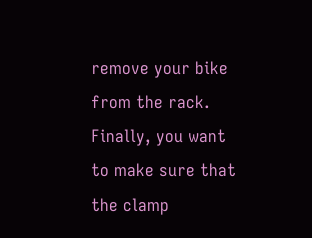remove your bike from the rack. Finally, you want to make sure that the clamp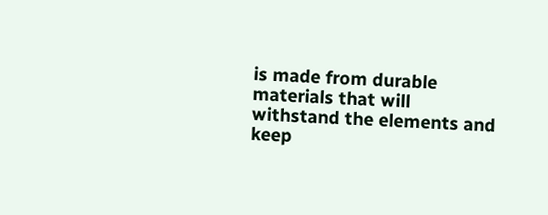is made from durable materials that will withstand the elements and keep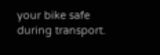your bike safe during transport.